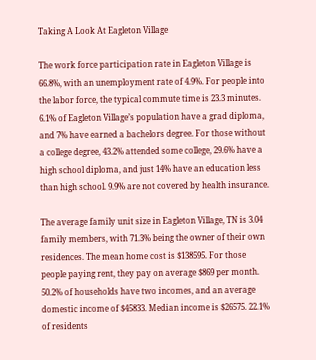Taking A Look At Eagleton Village

The work force participation rate in Eagleton Village is 66.8%, with an unemployment rate of 4.9%. For people into the labor force, the typical commute time is 23.3 minutes. 6.1% of Eagleton Village’s population have a grad diploma, and 7% have earned a bachelors degree. For those without a college degree, 43.2% attended some college, 29.6% have a high school diploma, and just 14% have an education less than high school. 9.9% are not covered by health insurance.

The average family unit size in Eagleton Village, TN is 3.04 family members, with 71.3% being the owner of their own residences. The mean home cost is $138595. For those people paying rent, they pay on average $869 per month. 50.2% of households have two incomes, and an average domestic income of $45833. Median income is $26575. 22.1% of residents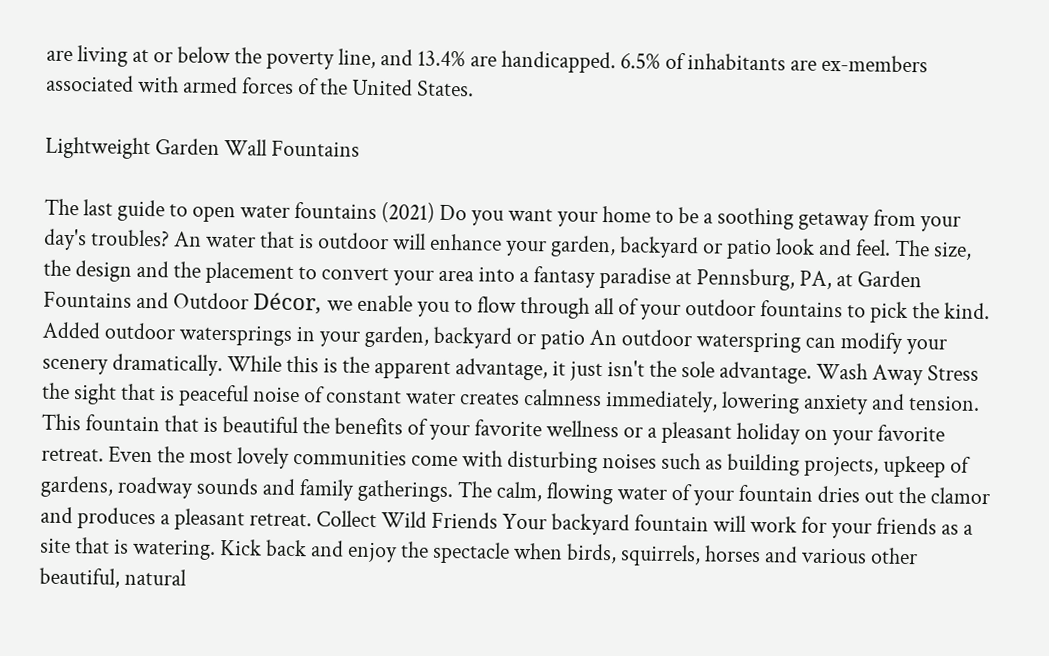are living at or below the poverty line, and 13.4% are handicapped. 6.5% of inhabitants are ex-members associated with armed forces of the United States.

Lightweight Garden Wall Fountains

The last guide to open water fountains (2021) Do you want your home to be a soothing getaway from your day's troubles? An water that is outdoor will enhance your garden, backyard or patio look and feel. The size, the design and the placement to convert your area into a fantasy paradise at Pennsburg, PA, at Garden Fountains and Outdoor Décor, we enable you to flow through all of your outdoor fountains to pick the kind. Added outdoor watersprings in your garden, backyard or patio An outdoor waterspring can modify your scenery dramatically. While this is the apparent advantage, it just isn't the sole advantage. Wash Away Stress the sight that is peaceful noise of constant water creates calmness immediately, lowering anxiety and tension. This fountain that is beautiful the benefits of your favorite wellness or a pleasant holiday on your favorite retreat. Even the most lovely communities come with disturbing noises such as building projects, upkeep of gardens, roadway sounds and family gatherings. The calm, flowing water of your fountain dries out the clamor and produces a pleasant retreat. Collect Wild Friends Your backyard fountain will work for your friends as a site that is watering. Kick back and enjoy the spectacle when birds, squirrels, horses and various other beautiful, natural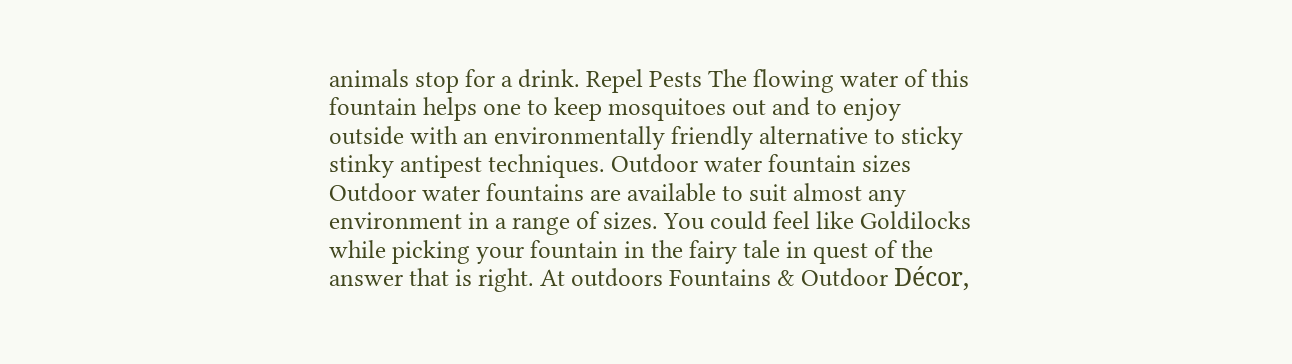animals stop for a drink. Repel Pests The flowing water of this fountain helps one to keep mosquitoes out and to enjoy outside with an environmentally friendly alternative to sticky stinky antipest techniques. Outdoor water fountain sizes Outdoor water fountains are available to suit almost any environment in a range of sizes. You could feel like Goldilocks while picking your fountain in the fairy tale in quest of the answer that is right. At outdoors Fountains & Outdoor Décor,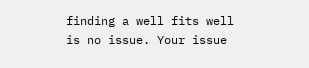finding a well fits well is no issue. Your issue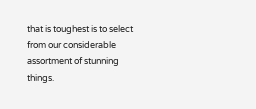that is toughest is to select from our considerable assortment of stunning things.